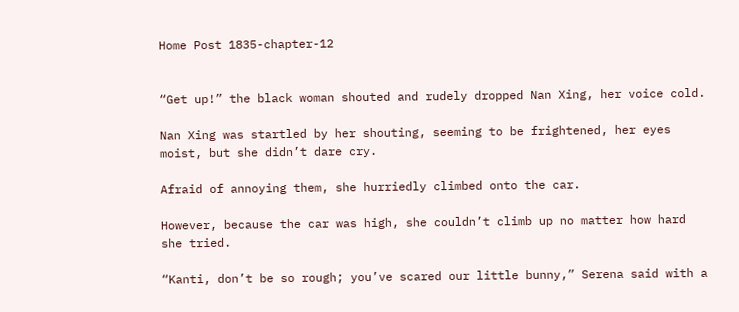Home Post 1835-chapter-12


“Get up!” the black woman shouted and rudely dropped Nan Xing, her voice cold.

Nan Xing was startled by her shouting, seeming to be frightened, her eyes moist, but she didn’t dare cry.

Afraid of annoying them, she hurriedly climbed onto the car.

However, because the car was high, she couldn’t climb up no matter how hard she tried.

“Kanti, don’t be so rough; you’ve scared our little bunny,” Serena said with a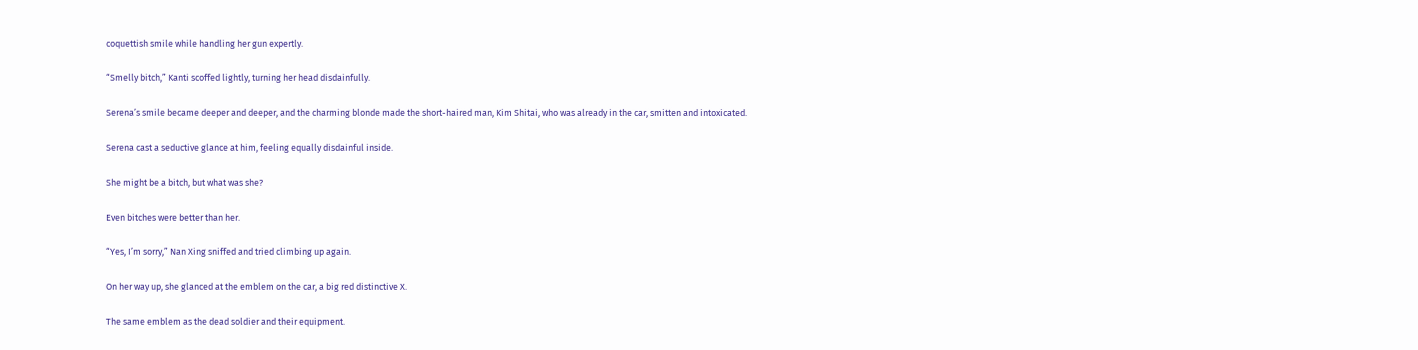coquettish smile while handling her gun expertly.

“Smelly bitch,” Kanti scoffed lightly, turning her head disdainfully.

Serena’s smile became deeper and deeper, and the charming blonde made the short-haired man, Kim Shitai, who was already in the car, smitten and intoxicated.

Serena cast a seductive glance at him, feeling equally disdainful inside.

She might be a bitch, but what was she?

Even bitches were better than her.

“Yes, I’m sorry,” Nan Xing sniffed and tried climbing up again.

On her way up, she glanced at the emblem on the car, a big red distinctive X.

The same emblem as the dead soldier and their equipment.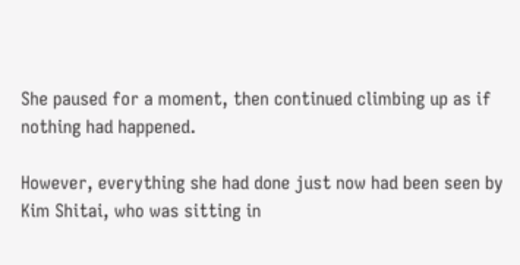She paused for a moment, then continued climbing up as if nothing had happened.

However, everything she had done just now had been seen by Kim Shitai, who was sitting in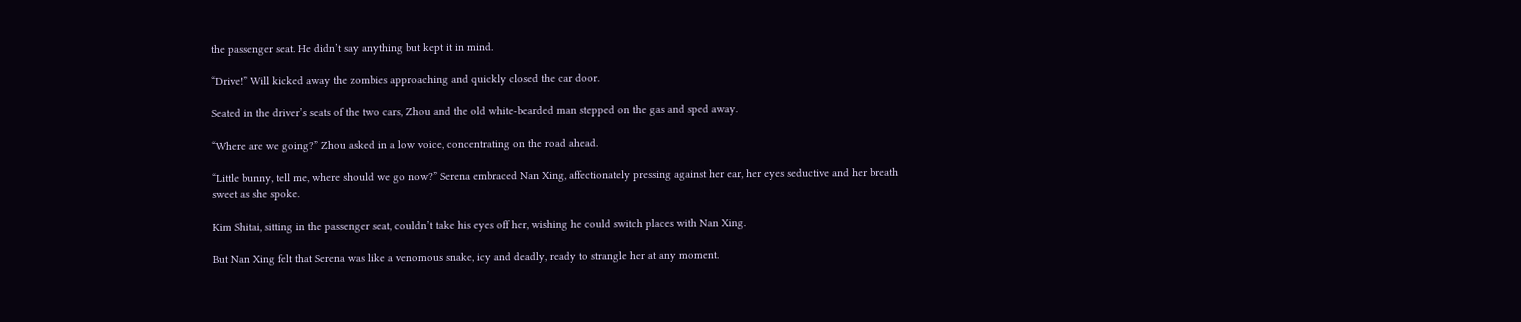the passenger seat. He didn’t say anything but kept it in mind.

“Drive!” Will kicked away the zombies approaching and quickly closed the car door.

Seated in the driver’s seats of the two cars, Zhou and the old white-bearded man stepped on the gas and sped away.

“Where are we going?” Zhou asked in a low voice, concentrating on the road ahead.

“Little bunny, tell me, where should we go now?” Serena embraced Nan Xing, affectionately pressing against her ear, her eyes seductive and her breath sweet as she spoke.

Kim Shitai, sitting in the passenger seat, couldn’t take his eyes off her, wishing he could switch places with Nan Xing.

But Nan Xing felt that Serena was like a venomous snake, icy and deadly, ready to strangle her at any moment.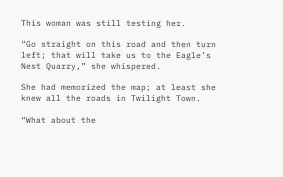This woman was still testing her.

“Go straight on this road and then turn left; that will take us to the Eagle’s Nest Quarry,” she whispered.

She had memorized the map; at least she knew all the roads in Twilight Town.

“What about the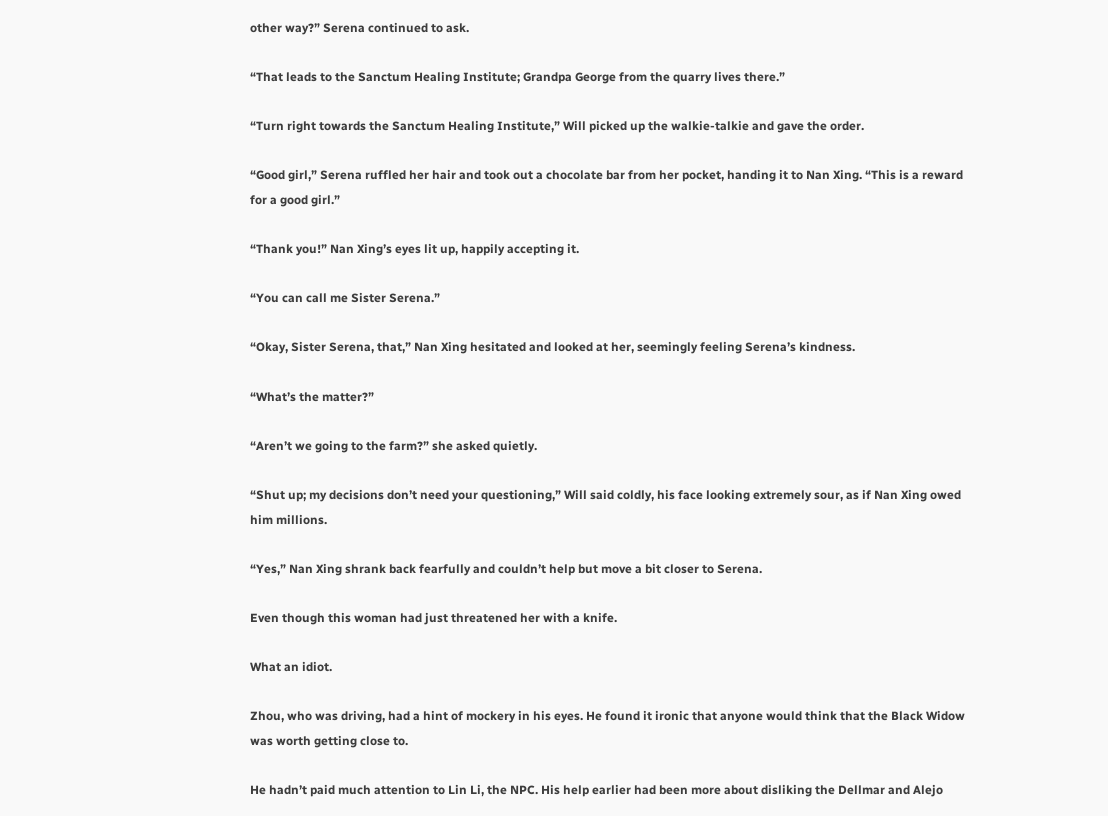other way?” Serena continued to ask.

“That leads to the Sanctum Healing Institute; Grandpa George from the quarry lives there.”

“Turn right towards the Sanctum Healing Institute,” Will picked up the walkie-talkie and gave the order.

“Good girl,” Serena ruffled her hair and took out a chocolate bar from her pocket, handing it to Nan Xing. “This is a reward for a good girl.”

“Thank you!” Nan Xing’s eyes lit up, happily accepting it.

“You can call me Sister Serena.”

“Okay, Sister Serena, that,” Nan Xing hesitated and looked at her, seemingly feeling Serena’s kindness.

“What’s the matter?”

“Aren’t we going to the farm?” she asked quietly.

“Shut up; my decisions don’t need your questioning,” Will said coldly, his face looking extremely sour, as if Nan Xing owed him millions.

“Yes,” Nan Xing shrank back fearfully and couldn’t help but move a bit closer to Serena.

Even though this woman had just threatened her with a knife.

What an idiot.

Zhou, who was driving, had a hint of mockery in his eyes. He found it ironic that anyone would think that the Black Widow was worth getting close to.

He hadn’t paid much attention to Lin Li, the NPC. His help earlier had been more about disliking the Dellmar and Alejo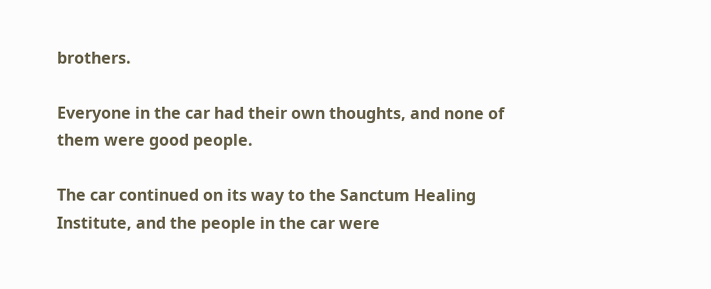brothers.

Everyone in the car had their own thoughts, and none of them were good people.

The car continued on its way to the Sanctum Healing Institute, and the people in the car were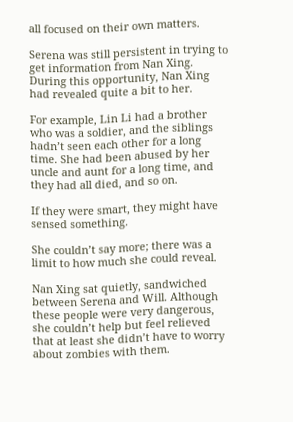all focused on their own matters.

Serena was still persistent in trying to get information from Nan Xing. During this opportunity, Nan Xing had revealed quite a bit to her.

For example, Lin Li had a brother who was a soldier, and the siblings hadn’t seen each other for a long time. She had been abused by her uncle and aunt for a long time, and they had all died, and so on.

If they were smart, they might have sensed something.

She couldn’t say more; there was a limit to how much she could reveal.

Nan Xing sat quietly, sandwiched between Serena and Will. Although these people were very dangerous, she couldn’t help but feel relieved that at least she didn’t have to worry about zombies with them.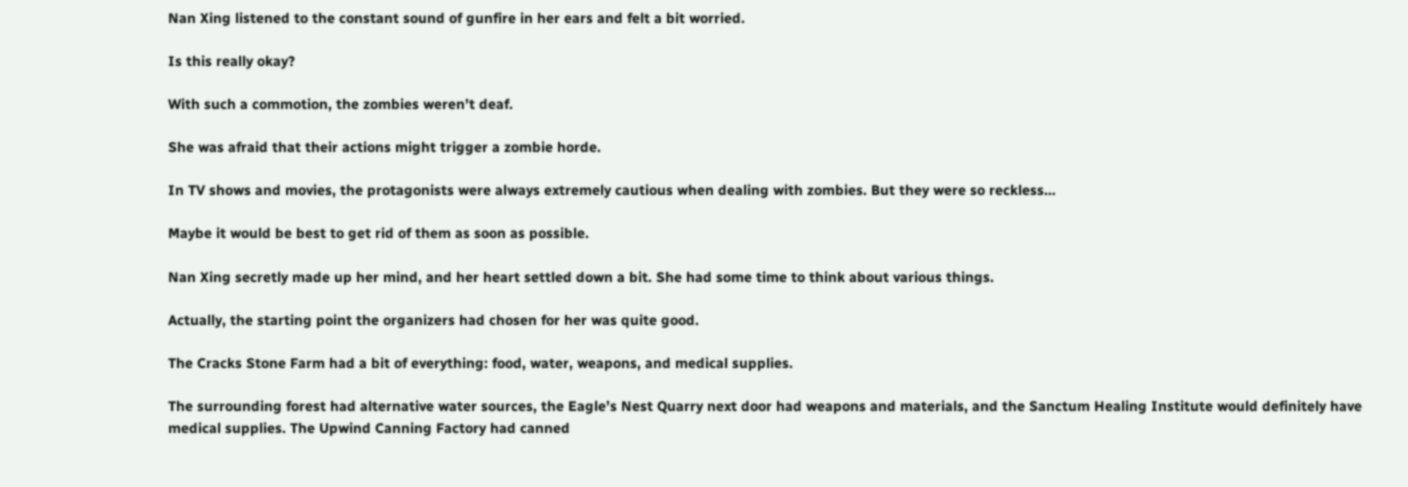Nan Xing listened to the constant sound of gunfire in her ears and felt a bit worried.

Is this really okay?

With such a commotion, the zombies weren’t deaf.

She was afraid that their actions might trigger a zombie horde.

In TV shows and movies, the protagonists were always extremely cautious when dealing with zombies. But they were so reckless…

Maybe it would be best to get rid of them as soon as possible.

Nan Xing secretly made up her mind, and her heart settled down a bit. She had some time to think about various things.

Actually, the starting point the organizers had chosen for her was quite good.

The Cracks Stone Farm had a bit of everything: food, water, weapons, and medical supplies.

The surrounding forest had alternative water sources, the Eagle’s Nest Quarry next door had weapons and materials, and the Sanctum Healing Institute would definitely have medical supplies. The Upwind Canning Factory had canned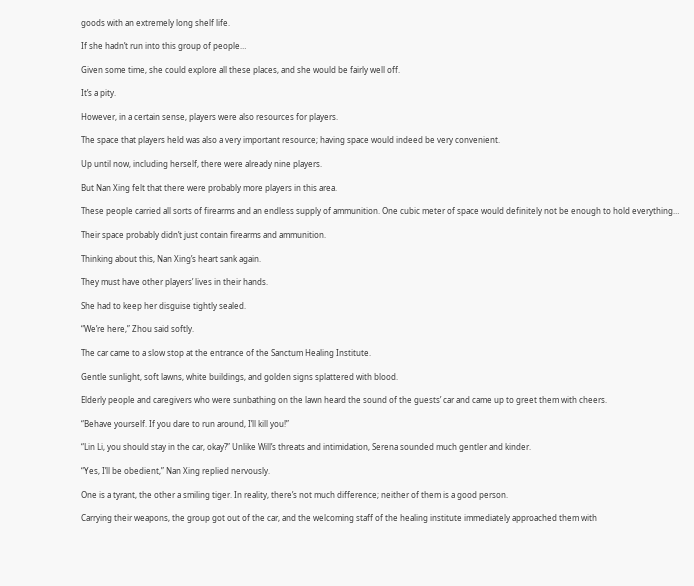goods with an extremely long shelf life.

If she hadn’t run into this group of people…

Given some time, she could explore all these places, and she would be fairly well off.

It’s a pity.

However, in a certain sense, players were also resources for players.

The space that players held was also a very important resource; having space would indeed be very convenient.

Up until now, including herself, there were already nine players.

But Nan Xing felt that there were probably more players in this area.

These people carried all sorts of firearms and an endless supply of ammunition. One cubic meter of space would definitely not be enough to hold everything…

Their space probably didn’t just contain firearms and ammunition.

Thinking about this, Nan Xing’s heart sank again.

They must have other players’ lives in their hands.

She had to keep her disguise tightly sealed.

“We’re here,” Zhou said softly.

The car came to a slow stop at the entrance of the Sanctum Healing Institute.

Gentle sunlight, soft lawns, white buildings, and golden signs splattered with blood.

Elderly people and caregivers who were sunbathing on the lawn heard the sound of the guests’ car and came up to greet them with cheers.

“Behave yourself. If you dare to run around, I’ll kill you!”

“Lin Li, you should stay in the car, okay?” Unlike Will’s threats and intimidation, Serena sounded much gentler and kinder.

“Yes, I’ll be obedient,” Nan Xing replied nervously.

One is a tyrant, the other a smiling tiger. In reality, there’s not much difference; neither of them is a good person.

Carrying their weapons, the group got out of the car, and the welcoming staff of the healing institute immediately approached them with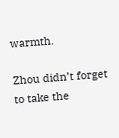warmth.

Zhou didn’t forget to take the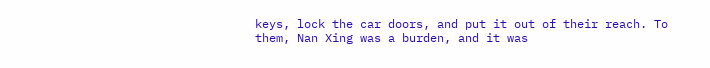keys, lock the car doors, and put it out of their reach. To them, Nan Xing was a burden, and it was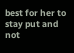best for her to stay put and not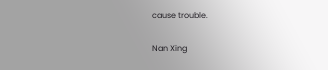cause trouble.

Nan Xing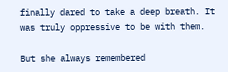finally dared to take a deep breath. It was truly oppressive to be with them.

But she always remembered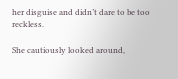her disguise and didn’t dare to be too reckless.

She cautiously looked around,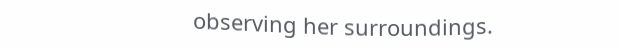observing her surroundings.